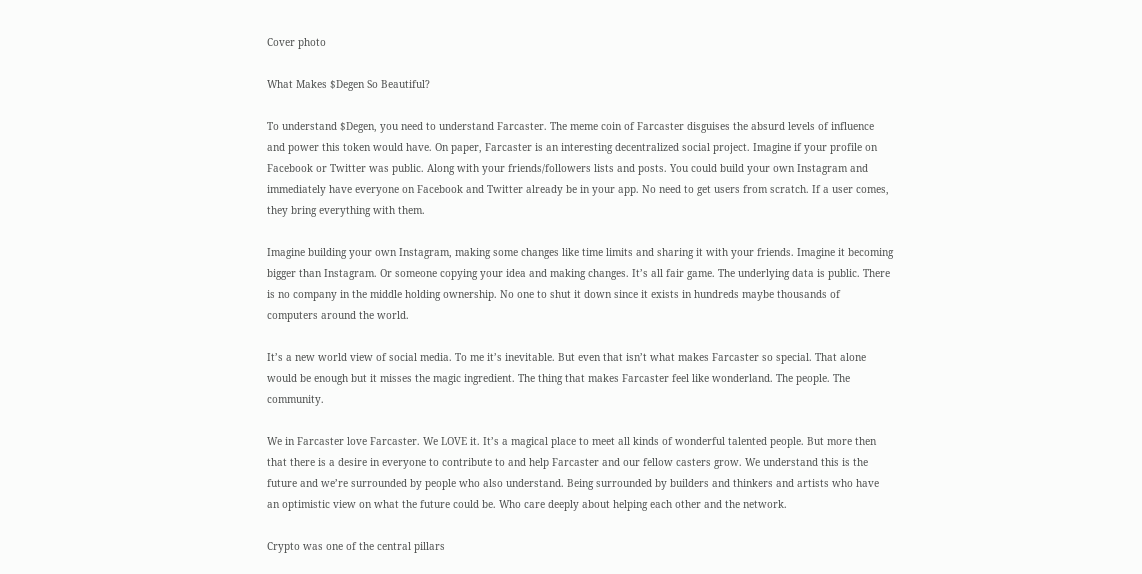Cover photo

What Makes $Degen So Beautiful?

To understand $Degen, you need to understand Farcaster. The meme coin of Farcaster disguises the absurd levels of influence and power this token would have. On paper, Farcaster is an interesting decentralized social project. Imagine if your profile on Facebook or Twitter was public. Along with your friends/followers lists and posts. You could build your own Instagram and immediately have everyone on Facebook and Twitter already be in your app. No need to get users from scratch. If a user comes, they bring everything with them.

Imagine building your own Instagram, making some changes like time limits and sharing it with your friends. Imagine it becoming bigger than Instagram. Or someone copying your idea and making changes. It’s all fair game. The underlying data is public. There is no company in the middle holding ownership. No one to shut it down since it exists in hundreds maybe thousands of computers around the world.

It’s a new world view of social media. To me it’s inevitable. But even that isn’t what makes Farcaster so special. That alone would be enough but it misses the magic ingredient. The thing that makes Farcaster feel like wonderland. The people. The community.

We in Farcaster love Farcaster. We LOVE it. It’s a magical place to meet all kinds of wonderful talented people. But more then that there is a desire in everyone to contribute to and help Farcaster and our fellow casters grow. We understand this is the future and we’re surrounded by people who also understand. Being surrounded by builders and thinkers and artists who have an optimistic view on what the future could be. Who care deeply about helping each other and the network.

Crypto was one of the central pillars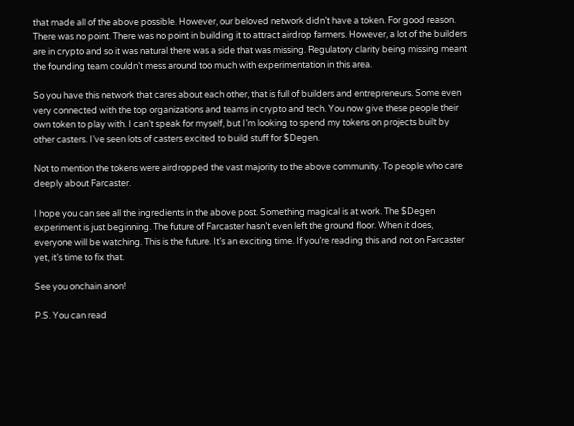that made all of the above possible. However, our beloved network didn’t have a token. For good reason. There was no point. There was no point in building it to attract airdrop farmers. However, a lot of the builders are in crypto and so it was natural there was a side that was missing. Regulatory clarity being missing meant the founding team couldn’t mess around too much with experimentation in this area.

So you have this network that cares about each other, that is full of builders and entrepreneurs. Some even very connected with the top organizations and teams in crypto and tech. You now give these people their own token to play with. I can’t speak for myself, but I’m looking to spend my tokens on projects built by other casters. I’ve seen lots of casters excited to build stuff for $Degen.

Not to mention the tokens were airdropped the vast majority to the above community. To people who care deeply about Farcaster.

I hope you can see all the ingredients in the above post. Something magical is at work. The $Degen experiment is just beginning. The future of Farcaster hasn’t even left the ground floor. When it does, everyone will be watching. This is the future. It’s an exciting time. If you’re reading this and not on Farcaster yet, it’s time to fix that.

See you onchain anon!

P.S. You can read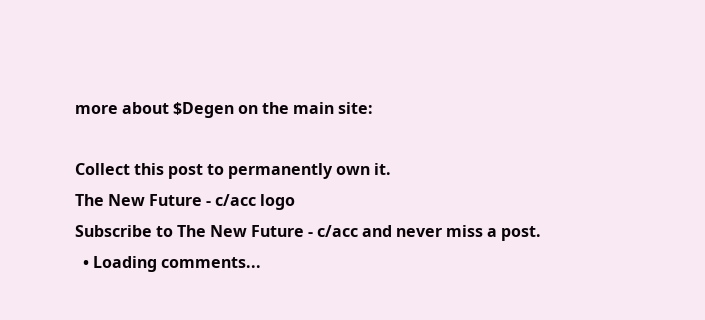more about $Degen on the main site:

Collect this post to permanently own it.
The New Future - c/acc logo
Subscribe to The New Future - c/acc and never miss a post.
  • Loading comments...